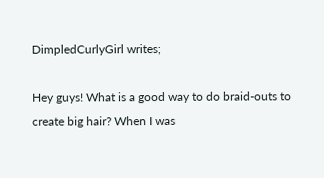DimpledCurlyGirl writes;

Hey guys! What is a good way to do braid-outs to create big hair? When I was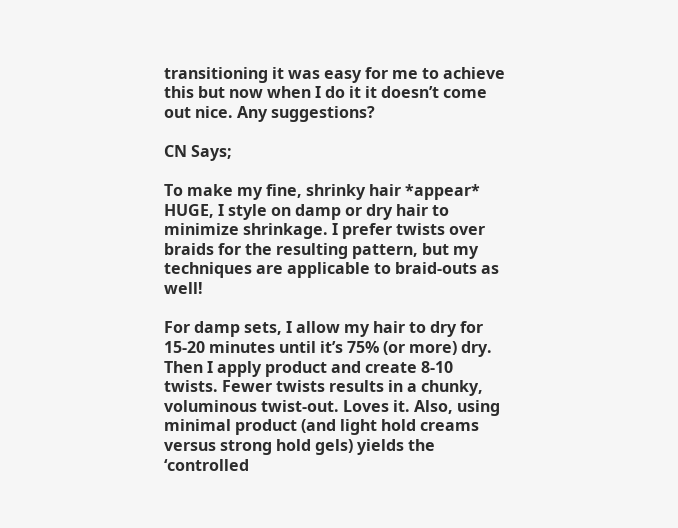transitioning it was easy for me to achieve this but now when I do it it doesn’t come out nice. Any suggestions?

CN Says;

To make my fine, shrinky hair *appear* HUGE, I style on damp or dry hair to minimize shrinkage. I prefer twists over braids for the resulting pattern, but my techniques are applicable to braid-outs as well!

For damp sets, I allow my hair to dry for 15-20 minutes until it’s 75% (or more) dry. Then I apply product and create 8-10 twists. Fewer twists results in a chunky, voluminous twist-out. Loves it. Also, using minimal product (and light hold creams versus strong hold gels) yields the ‘controlled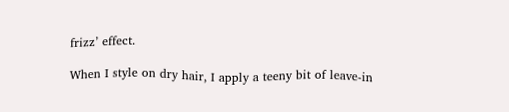frizz’ effect.

When I style on dry hair, I apply a teeny bit of leave-in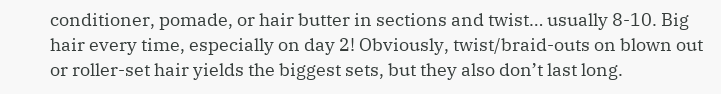conditioner, pomade, or hair butter in sections and twist… usually 8-10. Big hair every time, especially on day 2! Obviously, twist/braid-outs on blown out or roller-set hair yields the biggest sets, but they also don’t last long.